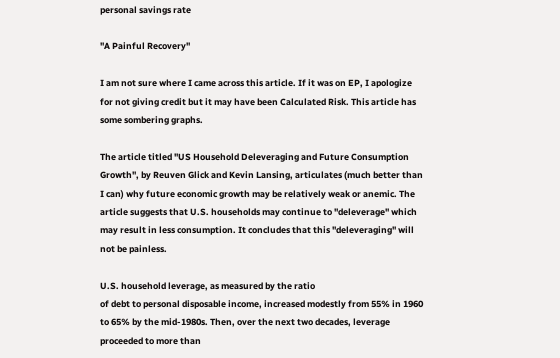personal savings rate

"A Painful Recovery"

I am not sure where I came across this article. If it was on EP, I apologize for not giving credit but it may have been Calculated Risk. This article has some sombering graphs.

The article titled "US Household Deleveraging and Future Consumption Growth", by Reuven Glick and Kevin Lansing, articulates (much better than I can) why future economic growth may be relatively weak or anemic. The article suggests that U.S. households may continue to "deleverage" which may result in less consumption. It concludes that this "deleveraging" will not be painless.

U.S. household leverage, as measured by the ratio
of debt to personal disposable income, increased modestly from 55% in 1960 to 65% by the mid-1980s. Then, over the next two decades, leverage proceeded to more than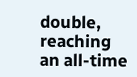double, reaching an all-time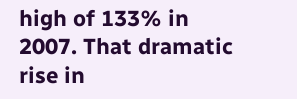high of 133% in 2007. That dramatic rise in